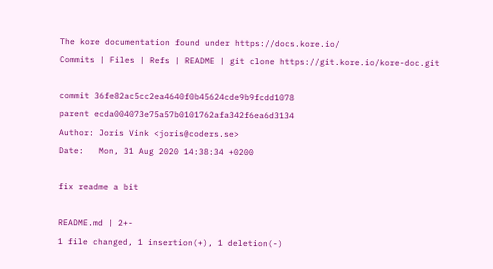The kore documentation found under https://docs.kore.io/
Commits | Files | Refs | README | git clone https://git.kore.io/kore-doc.git

commit 36fe82ac5cc2ea4640f0b45624cde9b9fcdd1078
parent ecda004073e75a57b0101762afa342f6ea6d3134
Author: Joris Vink <joris@coders.se>
Date:   Mon, 31 Aug 2020 14:38:34 +0200

fix readme a bit

README.md | 2+-
1 file changed, 1 insertion(+), 1 deletion(-)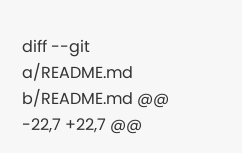diff --git a/README.md b/README.md @@ -22,7 +22,7 @@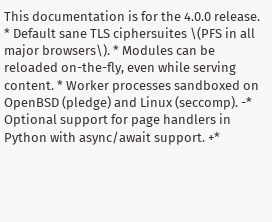This documentation is for the 4.0.0 release. * Default sane TLS ciphersuites \(PFS in all major browsers\). * Modules can be reloaded on-the-fly, even while serving content. * Worker processes sandboxed on OpenBSD (pledge) and Linux (seccomp). -* Optional support for page handlers in Python with async/await support. +*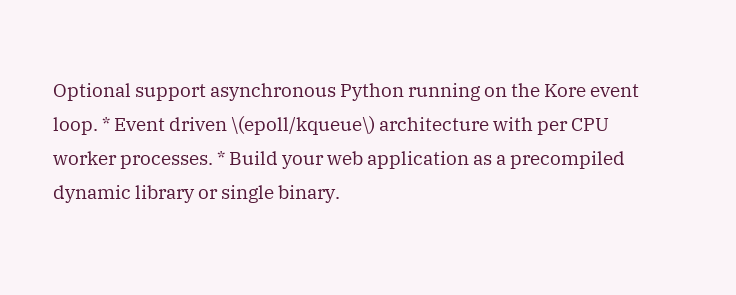Optional support asynchronous Python running on the Kore event loop. * Event driven \(epoll/kqueue\) architecture with per CPU worker processes. * Build your web application as a precompiled dynamic library or single binary.